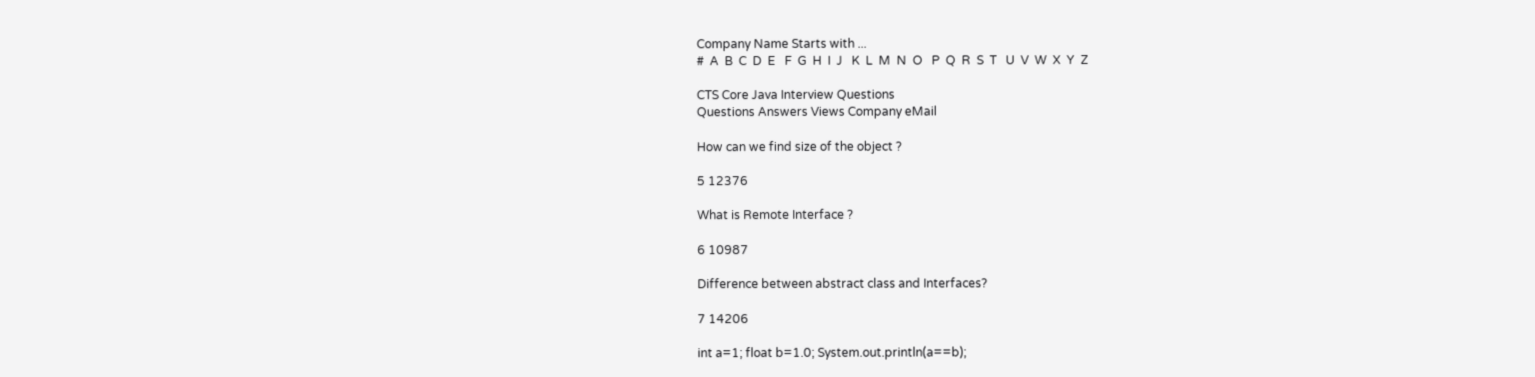Company Name Starts with ...
#  A  B  C  D  E   F  G  H  I  J   K  L  M  N  O   P  Q  R  S  T   U  V  W  X  Y  Z

CTS Core Java Interview Questions
Questions Answers Views Company eMail

How can we find size of the object ?

5 12376

What is Remote Interface ?

6 10987

Difference between abstract class and Interfaces?

7 14206

int a=1; float b=1.0; System.out.println(a==b);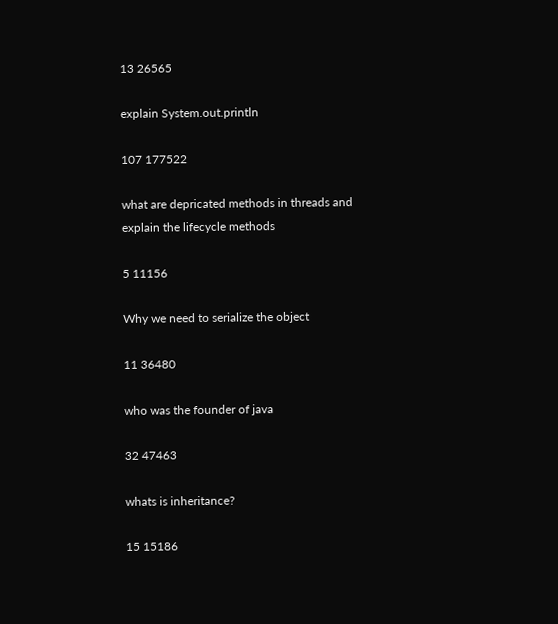13 26565

explain System.out.println

107 177522

what are depricated methods in threads and explain the lifecycle methods

5 11156

Why we need to serialize the object

11 36480

who was the founder of java

32 47463

whats is inheritance?

15 15186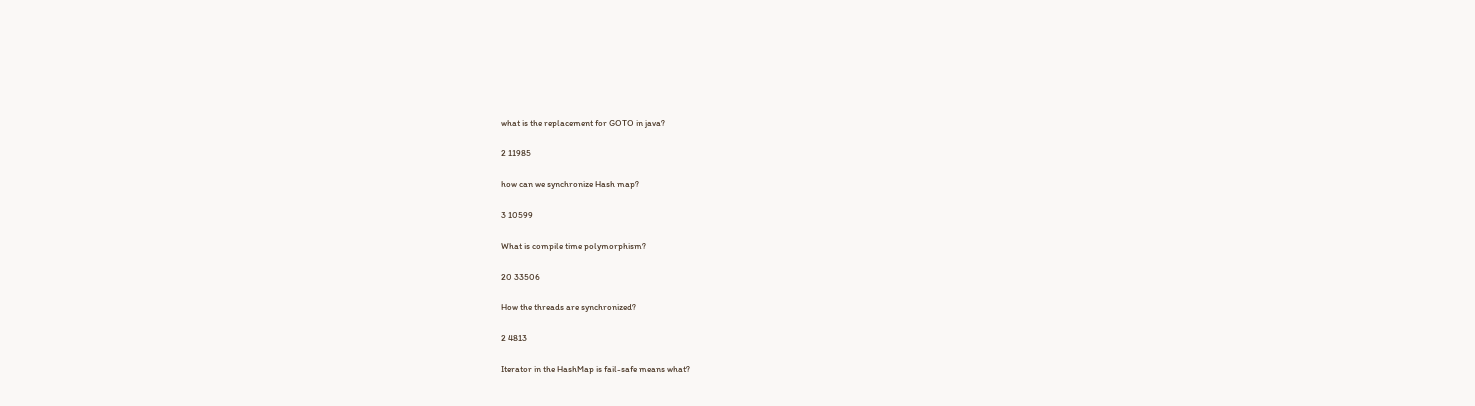what is the replacement for GOTO in java?

2 11985

how can we synchronize Hash map?

3 10599

What is compile time polymorphism?

20 33506

How the threads are synchronized?

2 4813

Iterator in the HashMap is fail-safe means what?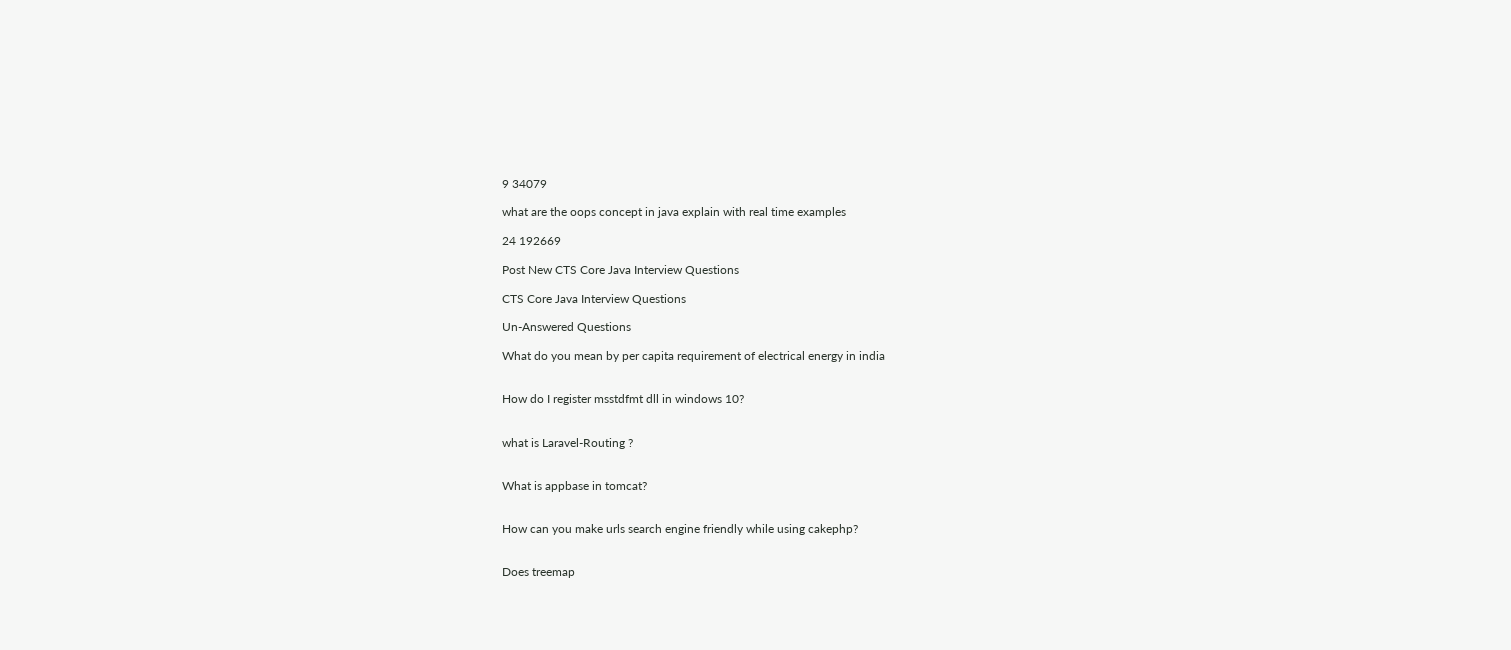9 34079

what are the oops concept in java explain with real time examples

24 192669

Post New CTS Core Java Interview Questions

CTS Core Java Interview Questions

Un-Answered Questions

What do you mean by per capita requirement of electrical energy in india


How do I register msstdfmt dll in windows 10?


what is Laravel-Routing ?


What is appbase in tomcat?


How can you make urls search engine friendly while using cakephp?


Does treemap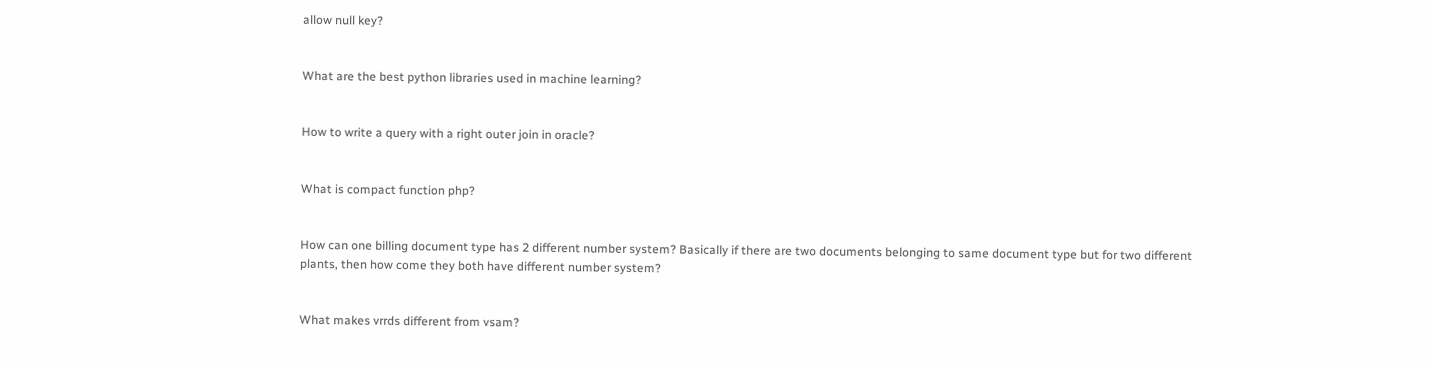allow null key?


What are the best python libraries used in machine learning?


How to write a query with a right outer join in oracle?


What is compact function php?


How can one billing document type has 2 different number system? Basically if there are two documents belonging to same document type but for two different plants, then how come they both have different number system?


What makes vrrds different from vsam?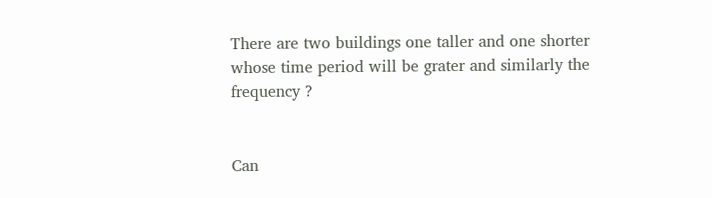There are two buildings one taller and one shorter whose time period will be grater and similarly the frequency ?


Can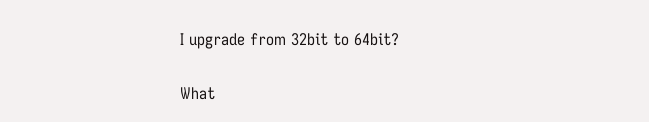I upgrade from 32bit to 64bit?


What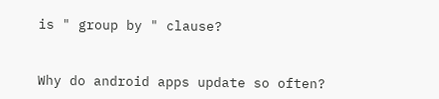is " group by " clause?


Why do android apps update so often?